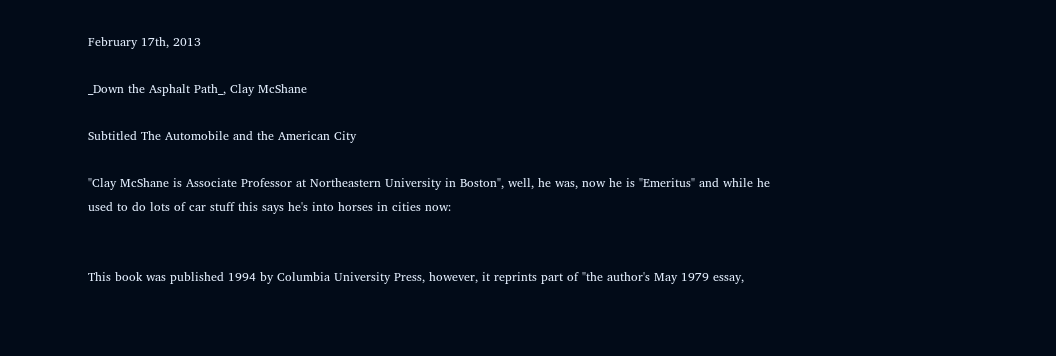February 17th, 2013

_Down the Asphalt Path_, Clay McShane

Subtitled The Automobile and the American City

"Clay McShane is Associate Professor at Northeastern University in Boston", well, he was, now he is "Emeritus" and while he used to do lots of car stuff this says he's into horses in cities now:


This book was published 1994 by Columbia University Press, however, it reprints part of "the author's May 1979 essay,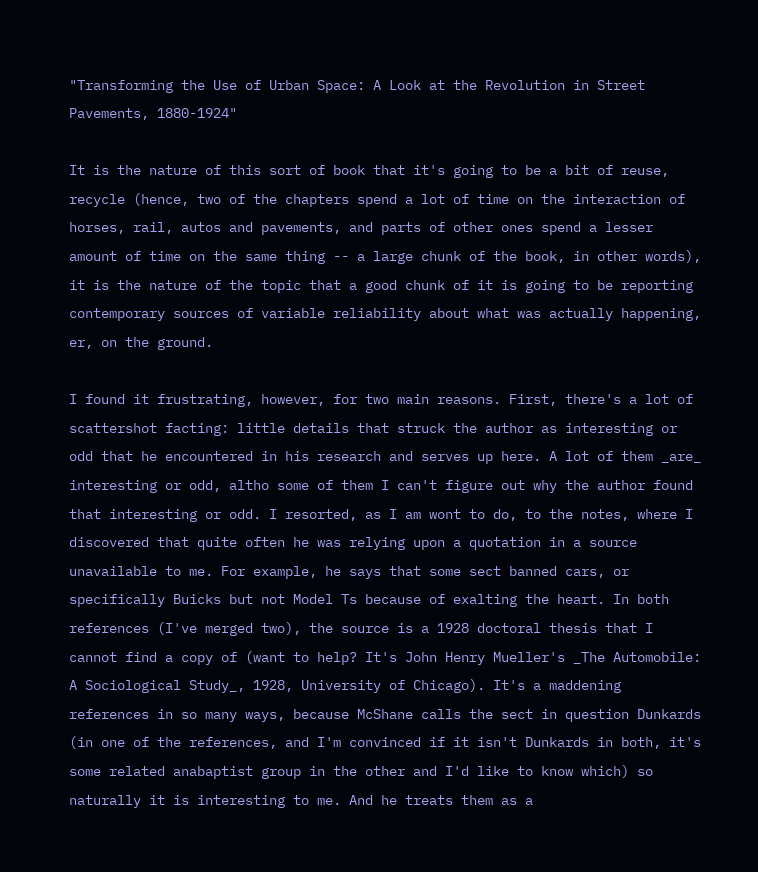"Transforming the Use of Urban Space: A Look at the Revolution in Street Pavements, 1880-1924"

It is the nature of this sort of book that it's going to be a bit of reuse, recycle (hence, two of the chapters spend a lot of time on the interaction of horses, rail, autos and pavements, and parts of other ones spend a lesser amount of time on the same thing -- a large chunk of the book, in other words), it is the nature of the topic that a good chunk of it is going to be reporting contemporary sources of variable reliability about what was actually happening, er, on the ground.

I found it frustrating, however, for two main reasons. First, there's a lot of scattershot facting: little details that struck the author as interesting or odd that he encountered in his research and serves up here. A lot of them _are_ interesting or odd, altho some of them I can't figure out why the author found that interesting or odd. I resorted, as I am wont to do, to the notes, where I discovered that quite often he was relying upon a quotation in a source unavailable to me. For example, he says that some sect banned cars, or specifically Buicks but not Model Ts because of exalting the heart. In both references (I've merged two), the source is a 1928 doctoral thesis that I cannot find a copy of (want to help? It's John Henry Mueller's _The Automobile: A Sociological Study_, 1928, University of Chicago). It's a maddening references in so many ways, because McShane calls the sect in question Dunkards (in one of the references, and I'm convinced if it isn't Dunkards in both, it's some related anabaptist group in the other and I'd like to know which) so naturally it is interesting to me. And he treats them as a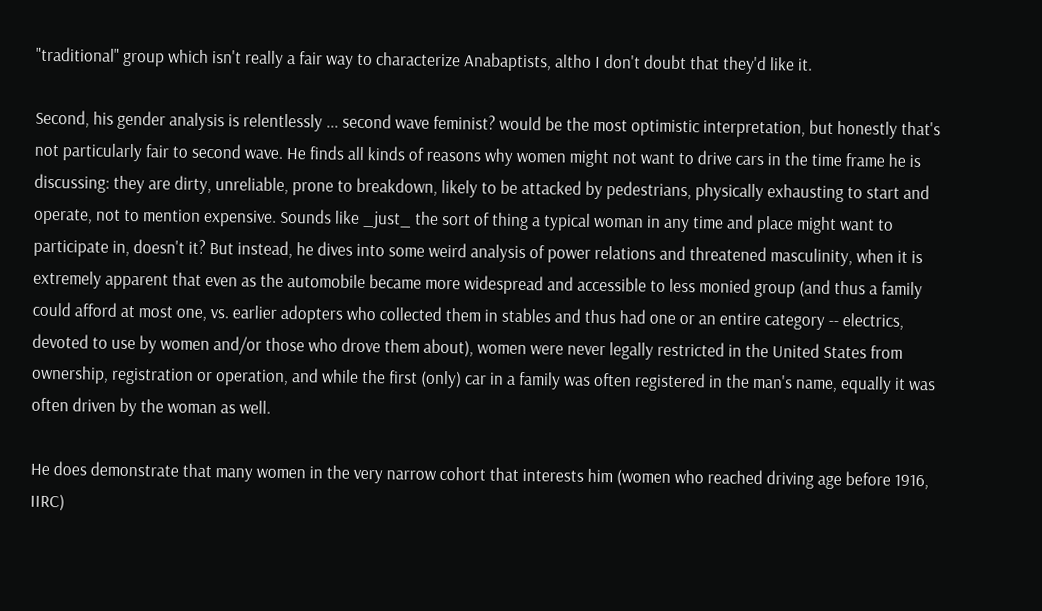"traditional" group which isn't really a fair way to characterize Anabaptists, altho I don't doubt that they'd like it.

Second, his gender analysis is relentlessly ... second wave feminist? would be the most optimistic interpretation, but honestly that's not particularly fair to second wave. He finds all kinds of reasons why women might not want to drive cars in the time frame he is discussing: they are dirty, unreliable, prone to breakdown, likely to be attacked by pedestrians, physically exhausting to start and operate, not to mention expensive. Sounds like _just_ the sort of thing a typical woman in any time and place might want to participate in, doesn't it? But instead, he dives into some weird analysis of power relations and threatened masculinity, when it is extremely apparent that even as the automobile became more widespread and accessible to less monied group (and thus a family could afford at most one, vs. earlier adopters who collected them in stables and thus had one or an entire category -- electrics, devoted to use by women and/or those who drove them about), women were never legally restricted in the United States from ownership, registration or operation, and while the first (only) car in a family was often registered in the man's name, equally it was often driven by the woman as well.

He does demonstrate that many women in the very narrow cohort that interests him (women who reached driving age before 1916, IIRC)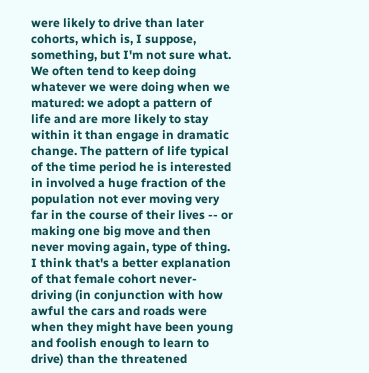were likely to drive than later cohorts, which is, I suppose, something, but I'm not sure what. We often tend to keep doing whatever we were doing when we matured: we adopt a pattern of life and are more likely to stay within it than engage in dramatic change. The pattern of life typical of the time period he is interested in involved a huge fraction of the population not ever moving very far in the course of their lives -- or making one big move and then never moving again, type of thing. I think that's a better explanation of that female cohort never-driving (in conjunction with how awful the cars and roads were when they might have been young and foolish enough to learn to drive) than the threatened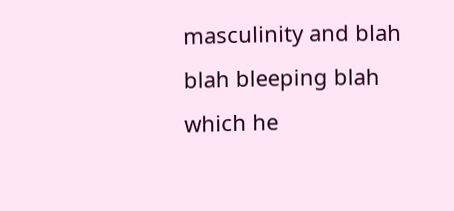masculinity and blah blah bleeping blah which he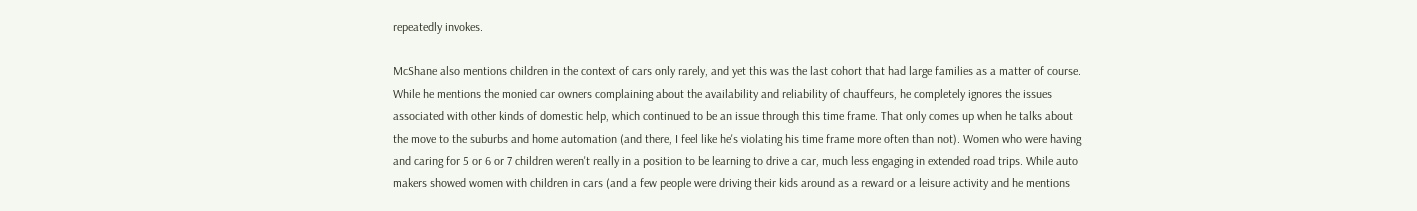repeatedly invokes.

McShane also mentions children in the context of cars only rarely, and yet this was the last cohort that had large families as a matter of course. While he mentions the monied car owners complaining about the availability and reliability of chauffeurs, he completely ignores the issues associated with other kinds of domestic help, which continued to be an issue through this time frame. That only comes up when he talks about the move to the suburbs and home automation (and there, I feel like he's violating his time frame more often than not). Women who were having and caring for 5 or 6 or 7 children weren't really in a position to be learning to drive a car, much less engaging in extended road trips. While auto makers showed women with children in cars (and a few people were driving their kids around as a reward or a leisure activity and he mentions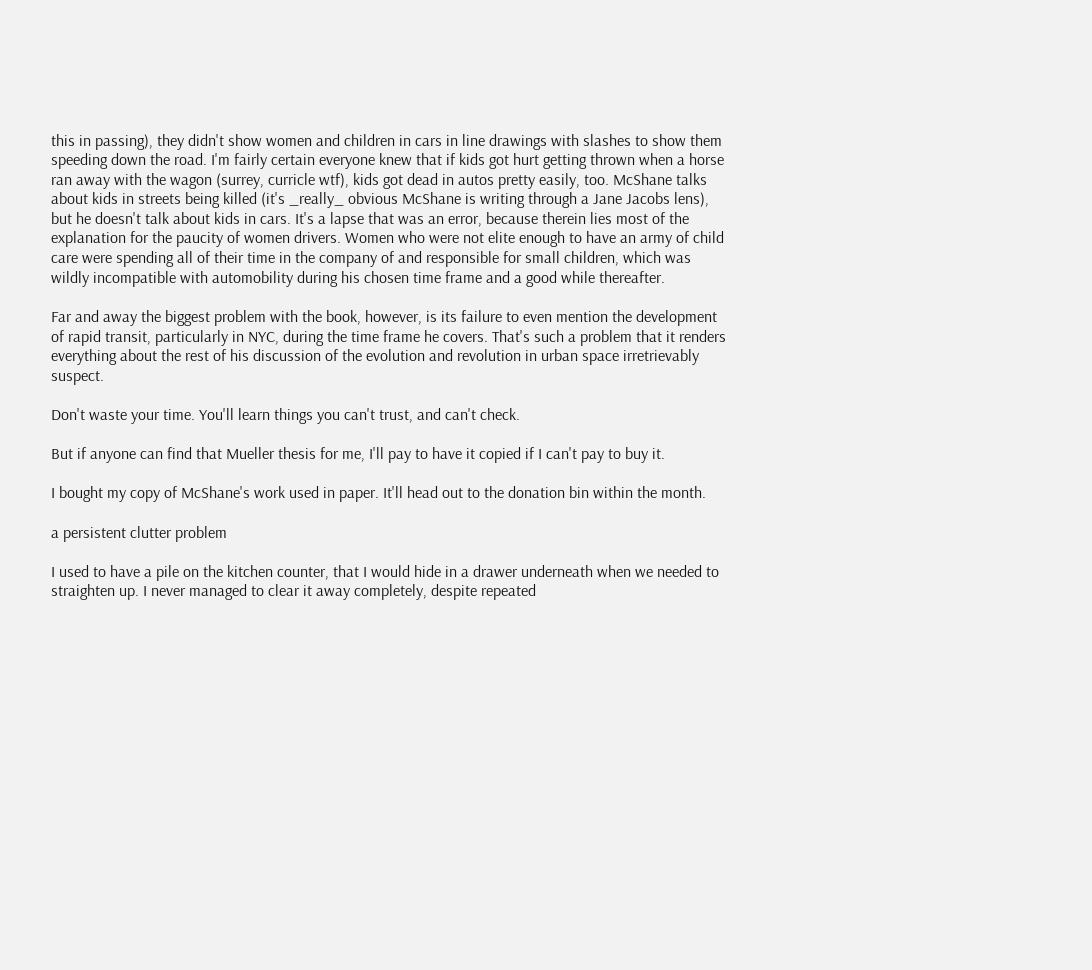this in passing), they didn't show women and children in cars in line drawings with slashes to show them speeding down the road. I'm fairly certain everyone knew that if kids got hurt getting thrown when a horse ran away with the wagon (surrey, curricle wtf), kids got dead in autos pretty easily, too. McShane talks about kids in streets being killed (it's _really_ obvious McShane is writing through a Jane Jacobs lens), but he doesn't talk about kids in cars. It's a lapse that was an error, because therein lies most of the explanation for the paucity of women drivers. Women who were not elite enough to have an army of child care were spending all of their time in the company of and responsible for small children, which was wildly incompatible with automobility during his chosen time frame and a good while thereafter.

Far and away the biggest problem with the book, however, is its failure to even mention the development of rapid transit, particularly in NYC, during the time frame he covers. That's such a problem that it renders everything about the rest of his discussion of the evolution and revolution in urban space irretrievably suspect.

Don't waste your time. You'll learn things you can't trust, and can't check.

But if anyone can find that Mueller thesis for me, I'll pay to have it copied if I can't pay to buy it.

I bought my copy of McShane's work used in paper. It'll head out to the donation bin within the month.

a persistent clutter problem

I used to have a pile on the kitchen counter, that I would hide in a drawer underneath when we needed to straighten up. I never managed to clear it away completely, despite repeated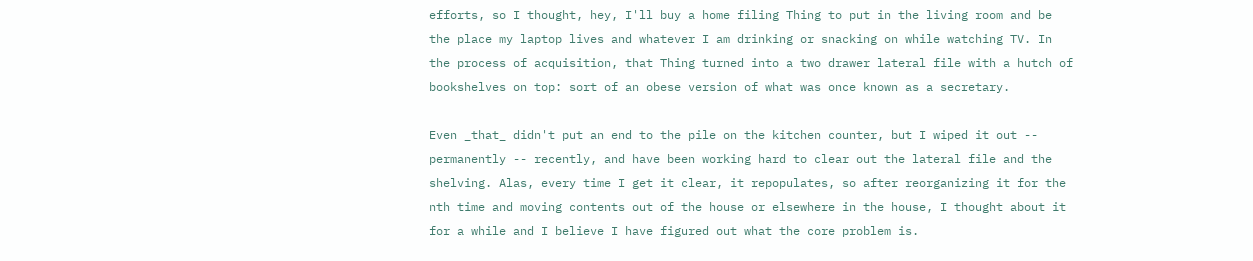efforts, so I thought, hey, I'll buy a home filing Thing to put in the living room and be the place my laptop lives and whatever I am drinking or snacking on while watching TV. In the process of acquisition, that Thing turned into a two drawer lateral file with a hutch of bookshelves on top: sort of an obese version of what was once known as a secretary.

Even _that_ didn't put an end to the pile on the kitchen counter, but I wiped it out -- permanently -- recently, and have been working hard to clear out the lateral file and the shelving. Alas, every time I get it clear, it repopulates, so after reorganizing it for the nth time and moving contents out of the house or elsewhere in the house, I thought about it for a while and I believe I have figured out what the core problem is.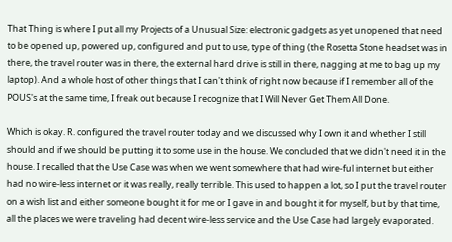That Thing is where I put all my Projects of a Unusual Size: electronic gadgets as yet unopened that need to be opened up, powered up, configured and put to use, type of thing (the Rosetta Stone headset was in there, the travel router was in there, the external hard drive is still in there, nagging at me to bag up my laptop). And a whole host of other things that I can't think of right now because if I remember all of the POUS's at the same time, I freak out because I recognize that I Will Never Get Them All Done.

Which is okay. R. configured the travel router today and we discussed why I own it and whether I still should and if we should be putting it to some use in the house. We concluded that we didn't need it in the house. I recalled that the Use Case was when we went somewhere that had wire-ful internet but either had no wire-less internet or it was really, really terrible. This used to happen a lot, so I put the travel router on a wish list and either someone bought it for me or I gave in and bought it for myself, but by that time, all the places we were traveling had decent wire-less service and the Use Case had largely evaporated.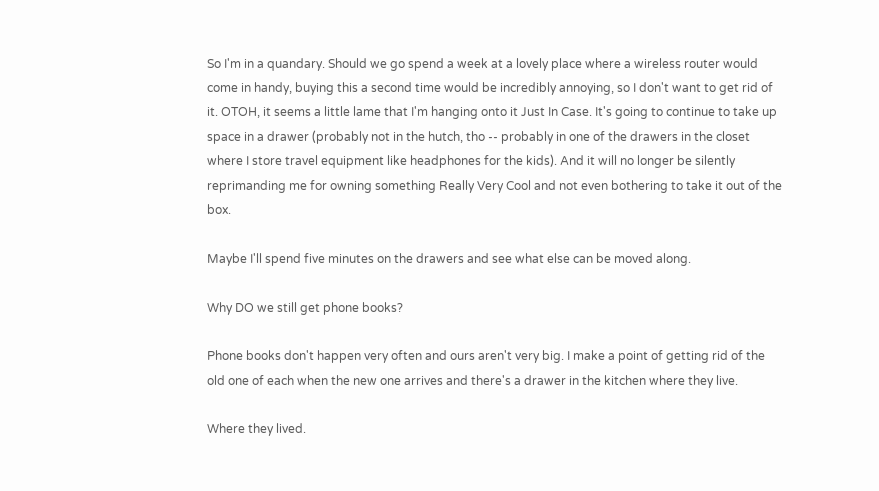So I'm in a quandary. Should we go spend a week at a lovely place where a wireless router would come in handy, buying this a second time would be incredibly annoying, so I don't want to get rid of it. OTOH, it seems a little lame that I'm hanging onto it Just In Case. It's going to continue to take up space in a drawer (probably not in the hutch, tho -- probably in one of the drawers in the closet where I store travel equipment like headphones for the kids). And it will no longer be silently reprimanding me for owning something Really Very Cool and not even bothering to take it out of the box.

Maybe I'll spend five minutes on the drawers and see what else can be moved along.

Why DO we still get phone books?

Phone books don't happen very often and ours aren't very big. I make a point of getting rid of the old one of each when the new one arrives and there's a drawer in the kitchen where they live.

Where they lived.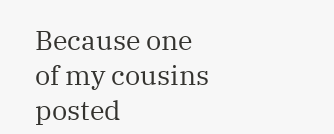Because one of my cousins posted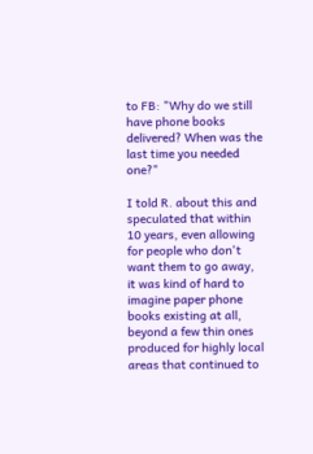to FB: "Why do we still have phone books delivered? When was the last time you needed one?"

I told R. about this and speculated that within 10 years, even allowing for people who don't want them to go away, it was kind of hard to imagine paper phone books existing at all, beyond a few thin ones produced for highly local areas that continued to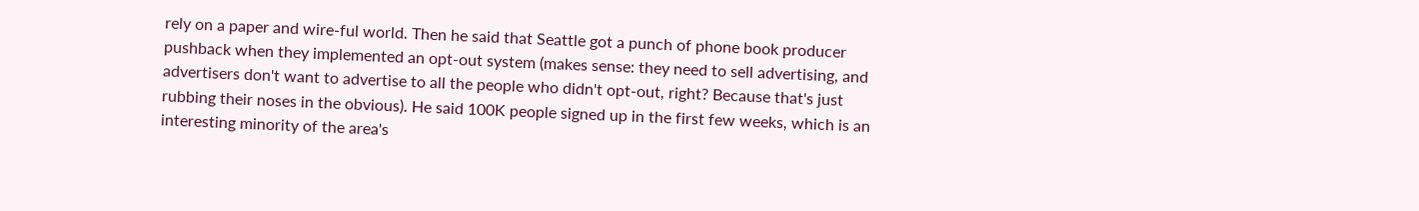rely on a paper and wire-ful world. Then he said that Seattle got a punch of phone book producer pushback when they implemented an opt-out system (makes sense: they need to sell advertising, and advertisers don't want to advertise to all the people who didn't opt-out, right? Because that's just rubbing their noses in the obvious). He said 100K people signed up in the first few weeks, which is an interesting minority of the area's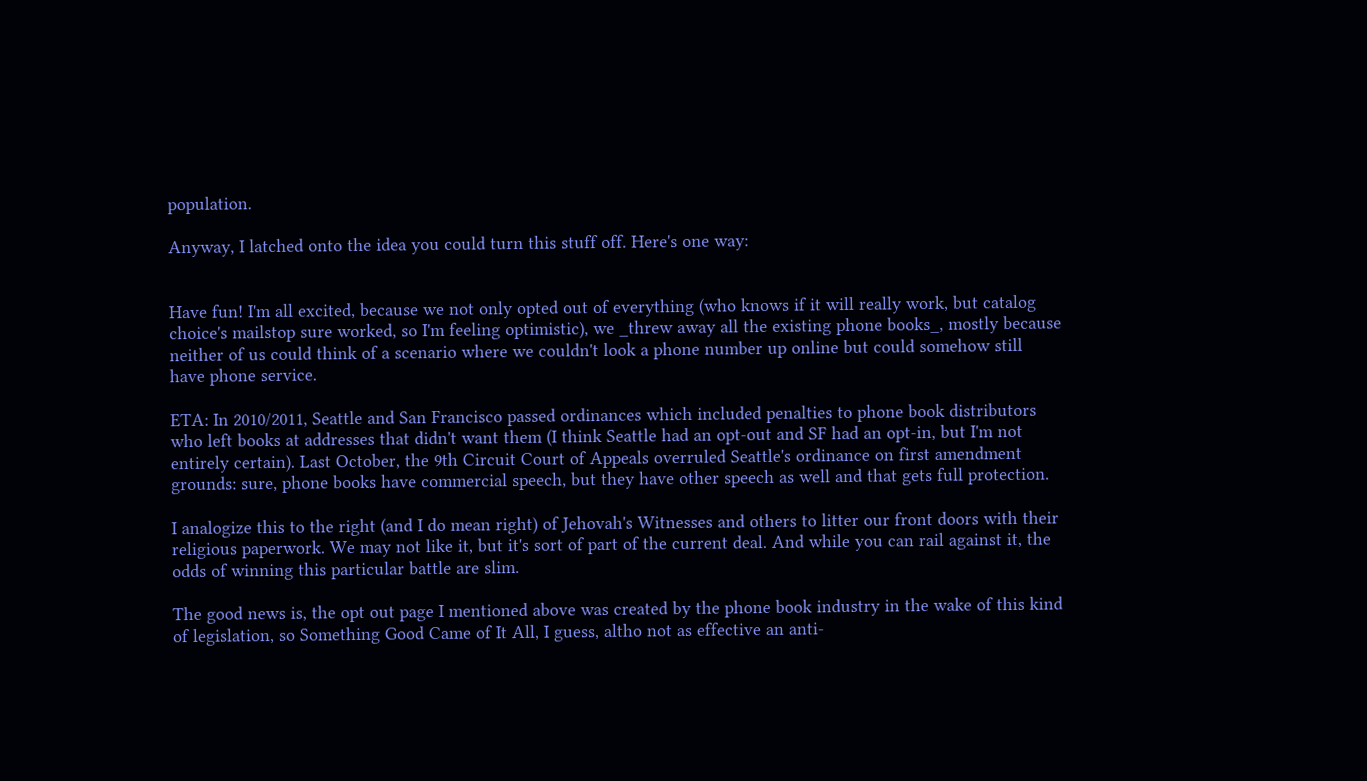population.

Anyway, I latched onto the idea you could turn this stuff off. Here's one way:


Have fun! I'm all excited, because we not only opted out of everything (who knows if it will really work, but catalog choice's mailstop sure worked, so I'm feeling optimistic), we _threw away all the existing phone books_, mostly because neither of us could think of a scenario where we couldn't look a phone number up online but could somehow still have phone service.

ETA: In 2010/2011, Seattle and San Francisco passed ordinances which included penalties to phone book distributors who left books at addresses that didn't want them (I think Seattle had an opt-out and SF had an opt-in, but I'm not entirely certain). Last October, the 9th Circuit Court of Appeals overruled Seattle's ordinance on first amendment grounds: sure, phone books have commercial speech, but they have other speech as well and that gets full protection.

I analogize this to the right (and I do mean right) of Jehovah's Witnesses and others to litter our front doors with their religious paperwork. We may not like it, but it's sort of part of the current deal. And while you can rail against it, the odds of winning this particular battle are slim.

The good news is, the opt out page I mentioned above was created by the phone book industry in the wake of this kind of legislation, so Something Good Came of It All, I guess, altho not as effective an anti-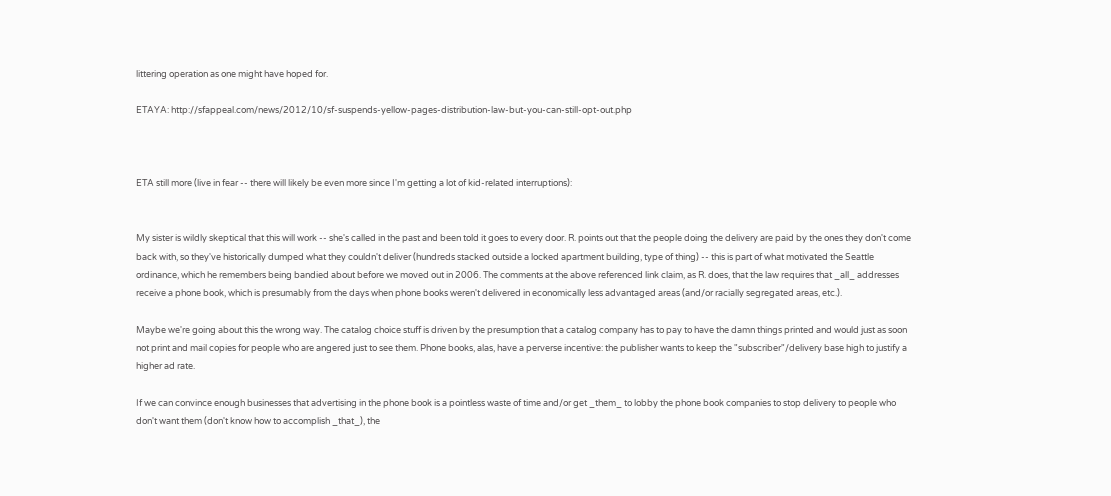littering operation as one might have hoped for.

ETAYA: http://sfappeal.com/news/2012/10/sf-suspends-yellow-pages-distribution-law-but-you-can-still-opt-out.php



ETA still more (live in fear -- there will likely be even more since I'm getting a lot of kid-related interruptions):


My sister is wildly skeptical that this will work -- she's called in the past and been told it goes to every door. R. points out that the people doing the delivery are paid by the ones they don't come back with, so they've historically dumped what they couldn't deliver (hundreds stacked outside a locked apartment building, type of thing) -- this is part of what motivated the Seattle ordinance, which he remembers being bandied about before we moved out in 2006. The comments at the above referenced link claim, as R. does, that the law requires that _all_ addresses receive a phone book, which is presumably from the days when phone books weren't delivered in economically less advantaged areas (and/or racially segregated areas, etc.).

Maybe we're going about this the wrong way. The catalog choice stuff is driven by the presumption that a catalog company has to pay to have the damn things printed and would just as soon not print and mail copies for people who are angered just to see them. Phone books, alas, have a perverse incentive: the publisher wants to keep the "subscriber"/delivery base high to justify a higher ad rate.

If we can convince enough businesses that advertising in the phone book is a pointless waste of time and/or get _them_ to lobby the phone book companies to stop delivery to people who don't want them (don't know how to accomplish _that_), the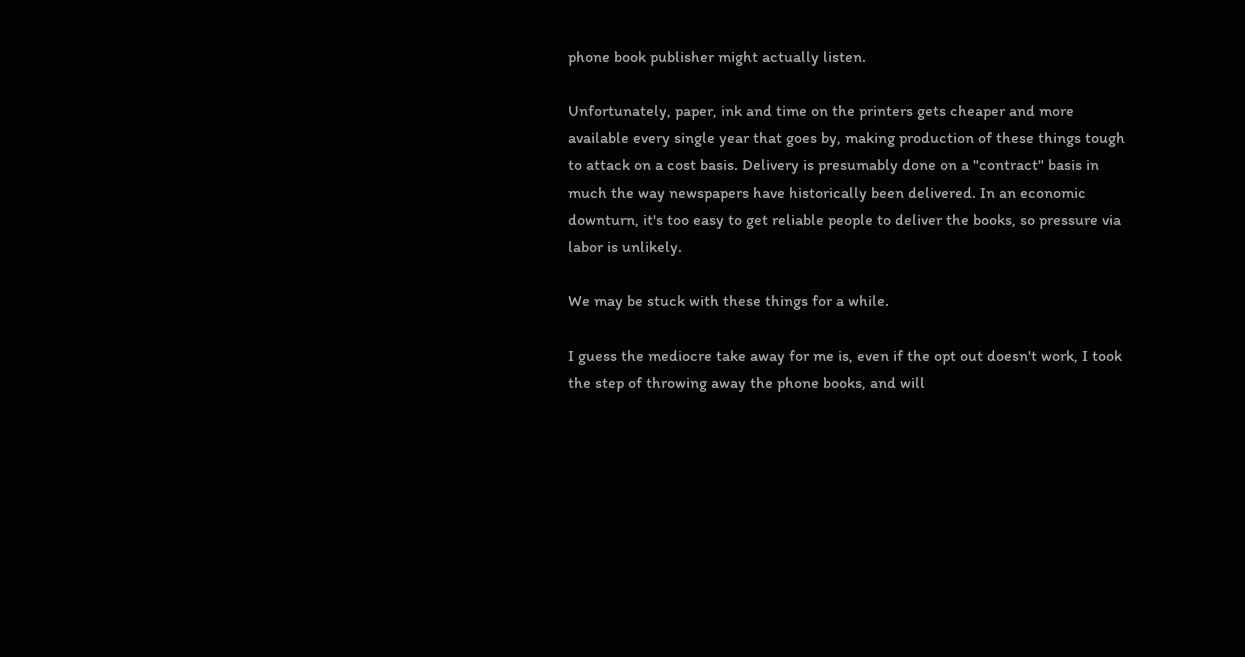phone book publisher might actually listen.

Unfortunately, paper, ink and time on the printers gets cheaper and more available every single year that goes by, making production of these things tough to attack on a cost basis. Delivery is presumably done on a "contract" basis in much the way newspapers have historically been delivered. In an economic downturn, it's too easy to get reliable people to deliver the books, so pressure via labor is unlikely.

We may be stuck with these things for a while.

I guess the mediocre take away for me is, even if the opt out doesn't work, I took the step of throwing away the phone books, and will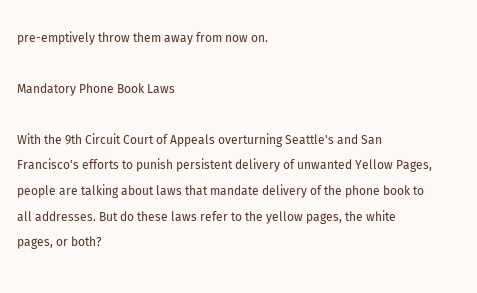pre-emptively throw them away from now on.

Mandatory Phone Book Laws

With the 9th Circuit Court of Appeals overturning Seattle's and San Francisco's efforts to punish persistent delivery of unwanted Yellow Pages, people are talking about laws that mandate delivery of the phone book to all addresses. But do these laws refer to the yellow pages, the white pages, or both?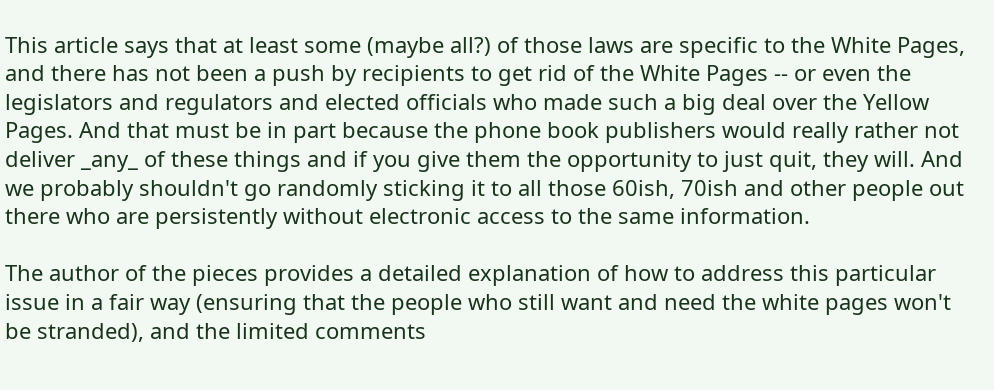This article says that at least some (maybe all?) of those laws are specific to the White Pages, and there has not been a push by recipients to get rid of the White Pages -- or even the legislators and regulators and elected officials who made such a big deal over the Yellow Pages. And that must be in part because the phone book publishers would really rather not deliver _any_ of these things and if you give them the opportunity to just quit, they will. And we probably shouldn't go randomly sticking it to all those 60ish, 70ish and other people out there who are persistently without electronic access to the same information.

The author of the pieces provides a detailed explanation of how to address this particular issue in a fair way (ensuring that the people who still want and need the white pages won't be stranded), and the limited comments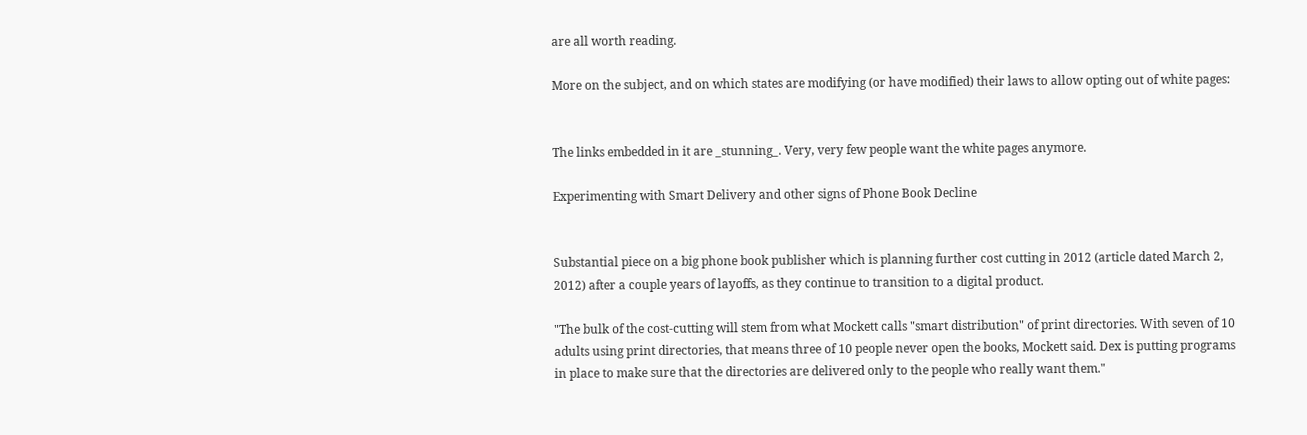are all worth reading.

More on the subject, and on which states are modifying (or have modified) their laws to allow opting out of white pages:


The links embedded in it are _stunning_. Very, very few people want the white pages anymore.

Experimenting with Smart Delivery and other signs of Phone Book Decline


Substantial piece on a big phone book publisher which is planning further cost cutting in 2012 (article dated March 2, 2012) after a couple years of layoffs, as they continue to transition to a digital product.

"The bulk of the cost-cutting will stem from what Mockett calls "smart distribution" of print directories. With seven of 10 adults using print directories, that means three of 10 people never open the books, Mockett said. Dex is putting programs in place to make sure that the directories are delivered only to the people who really want them."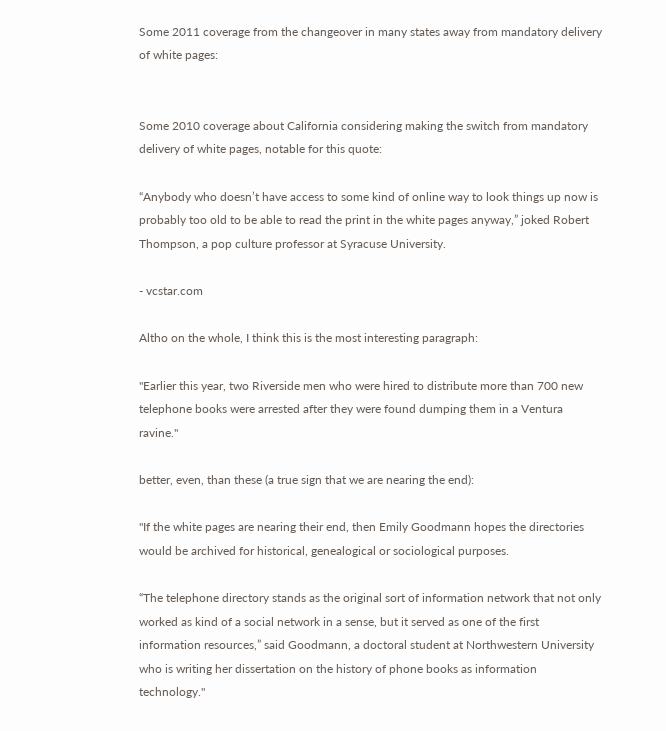Some 2011 coverage from the changeover in many states away from mandatory delivery of white pages:


Some 2010 coverage about California considering making the switch from mandatory delivery of white pages, notable for this quote:

“Anybody who doesn’t have access to some kind of online way to look things up now is probably too old to be able to read the print in the white pages anyway,” joked Robert Thompson, a pop culture professor at Syracuse University.

- vcstar.com

Altho on the whole, I think this is the most interesting paragraph:

"Earlier this year, two Riverside men who were hired to distribute more than 700 new telephone books were arrested after they were found dumping them in a Ventura ravine."

better, even, than these (a true sign that we are nearing the end):

"If the white pages are nearing their end, then Emily Goodmann hopes the directories would be archived for historical, genealogical or sociological purposes.

“The telephone directory stands as the original sort of information network that not only worked as kind of a social network in a sense, but it served as one of the first information resources,” said Goodmann, a doctoral student at Northwestern University who is writing her dissertation on the history of phone books as information technology."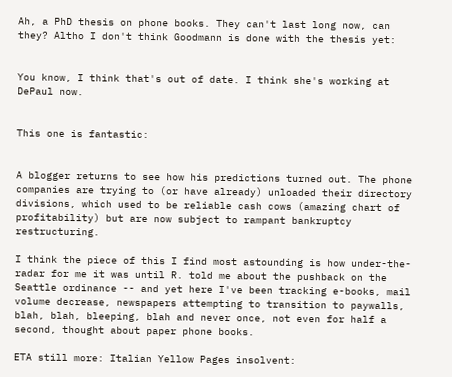Ah, a PhD thesis on phone books. They can't last long now, can they? Altho I don't think Goodmann is done with the thesis yet:


You know, I think that's out of date. I think she's working at DePaul now.


This one is fantastic:


A blogger returns to see how his predictions turned out. The phone companies are trying to (or have already) unloaded their directory divisions, which used to be reliable cash cows (amazing chart of profitability) but are now subject to rampant bankruptcy restructuring.

I think the piece of this I find most astounding is how under-the-radar for me it was until R. told me about the pushback on the Seattle ordinance -- and yet here I've been tracking e-books, mail volume decrease, newspapers attempting to transition to paywalls, blah, blah, bleeping, blah and never once, not even for half a second, thought about paper phone books.

ETA still more: Italian Yellow Pages insolvent: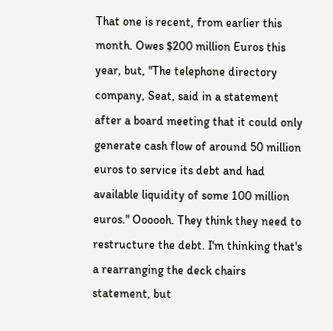That one is recent, from earlier this month. Owes $200 million Euros this year, but, "The telephone directory company, Seat, said in a statement after a board meeting that it could only generate cash flow of around 50 million euros to service its debt and had available liquidity of some 100 million euros." Oooooh. They think they need to restructure the debt. I'm thinking that's a rearranging the deck chairs statement, but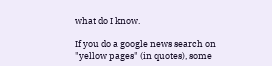what do I know.

If you do a google news search on "yellow pages" (in quotes), some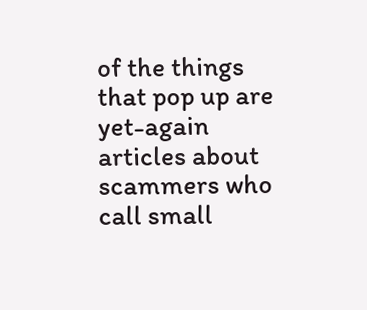of the things that pop up are yet-again articles about scammers who call small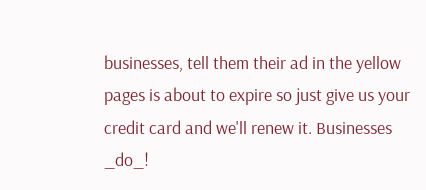businesses, tell them their ad in the yellow pages is about to expire so just give us your credit card and we'll renew it. Businesses _do_!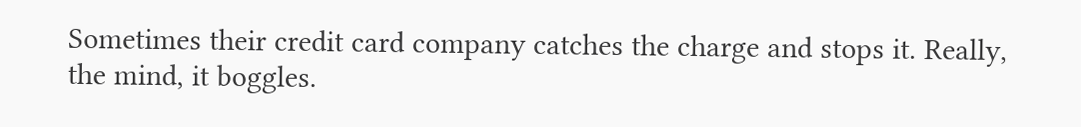Sometimes their credit card company catches the charge and stops it. Really, the mind, it boggles.